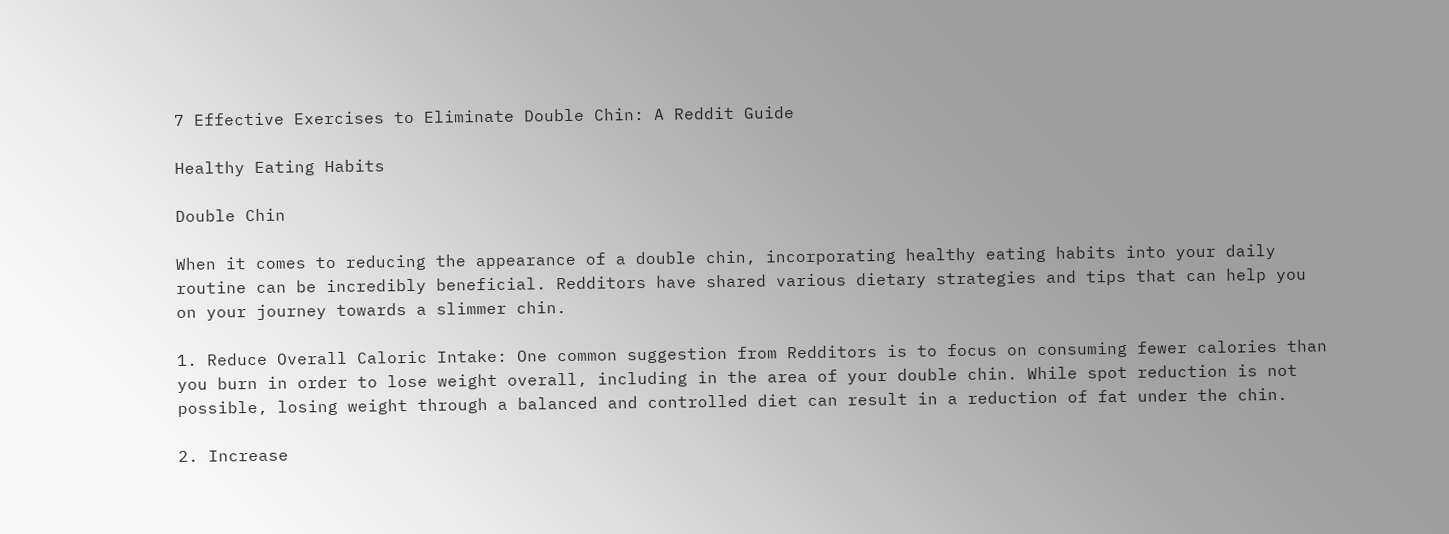7 Effective Exercises to Eliminate Double Chin: A Reddit Guide

Healthy Eating Habits

Double Chin

When it comes to reducing the appearance of a double chin, incorporating healthy eating habits into your daily routine can be incredibly beneficial. Redditors have shared various dietary strategies and tips that can help you on your journey towards a slimmer chin.

1. Reduce Overall Caloric Intake: One common suggestion from Redditors is to focus on consuming fewer calories than you burn in order to lose weight overall, including in the area of your double chin. While spot reduction is not possible, losing weight through a balanced and controlled diet can result in a reduction of fat under the chin.

2. Increase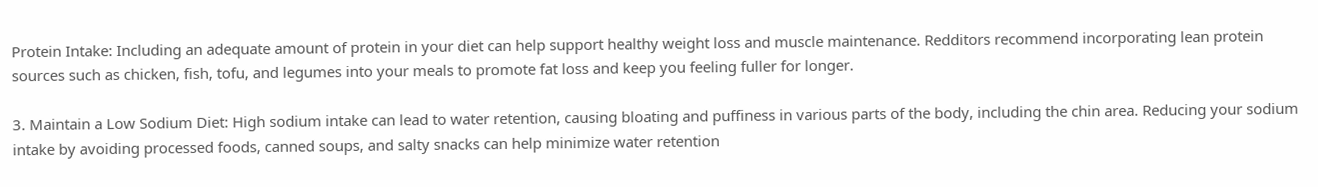Protein Intake: Including an adequate amount of protein in your diet can help support healthy weight loss and muscle maintenance. Redditors recommend incorporating lean protein sources such as chicken, fish, tofu, and legumes into your meals to promote fat loss and keep you feeling fuller for longer.

3. Maintain a Low Sodium Diet: High sodium intake can lead to water retention, causing bloating and puffiness in various parts of the body, including the chin area. Reducing your sodium intake by avoiding processed foods, canned soups, and salty snacks can help minimize water retention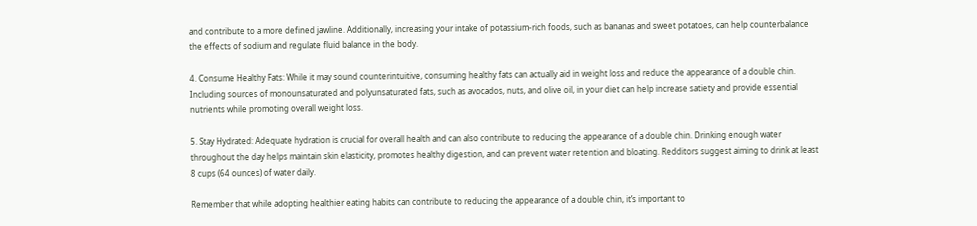and contribute to a more defined jawline. Additionally, increasing your intake of potassium-rich foods, such as bananas and sweet potatoes, can help counterbalance the effects of sodium and regulate fluid balance in the body.

4. Consume Healthy Fats: While it may sound counterintuitive, consuming healthy fats can actually aid in weight loss and reduce the appearance of a double chin. Including sources of monounsaturated and polyunsaturated fats, such as avocados, nuts, and olive oil, in your diet can help increase satiety and provide essential nutrients while promoting overall weight loss.

5. Stay Hydrated: Adequate hydration is crucial for overall health and can also contribute to reducing the appearance of a double chin. Drinking enough water throughout the day helps maintain skin elasticity, promotes healthy digestion, and can prevent water retention and bloating. Redditors suggest aiming to drink at least 8 cups (64 ounces) of water daily.

Remember that while adopting healthier eating habits can contribute to reducing the appearance of a double chin, it’s important to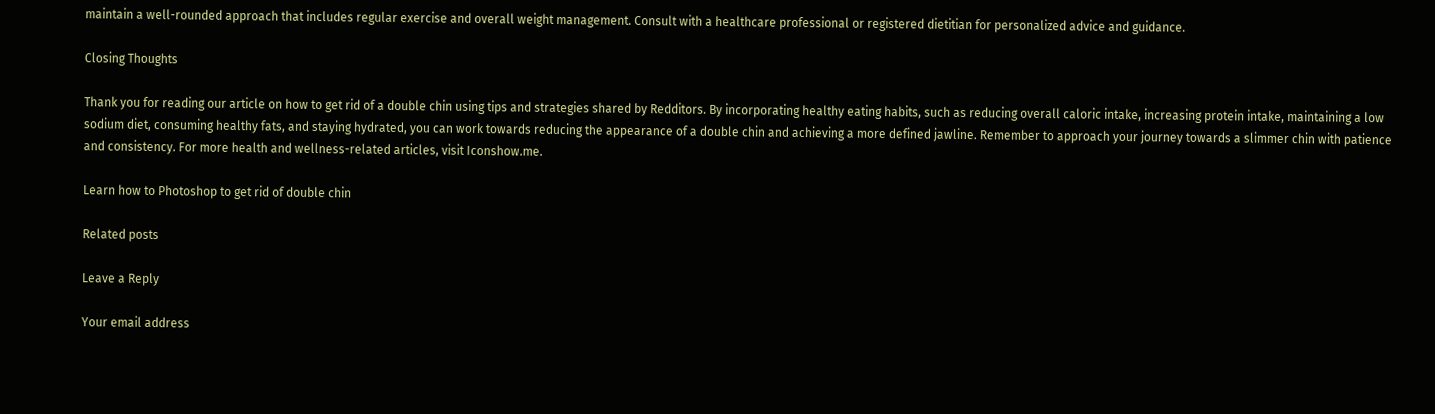maintain a well-rounded approach that includes regular exercise and overall weight management. Consult with a healthcare professional or registered dietitian for personalized advice and guidance.

Closing Thoughts

Thank you for reading our article on how to get rid of a double chin using tips and strategies shared by Redditors. By incorporating healthy eating habits, such as reducing overall caloric intake, increasing protein intake, maintaining a low sodium diet, consuming healthy fats, and staying hydrated, you can work towards reducing the appearance of a double chin and achieving a more defined jawline. Remember to approach your journey towards a slimmer chin with patience and consistency. For more health and wellness-related articles, visit Iconshow.me.

Learn how to Photoshop to get rid of double chin

Related posts

Leave a Reply

Your email address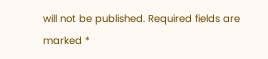will not be published. Required fields are marked *